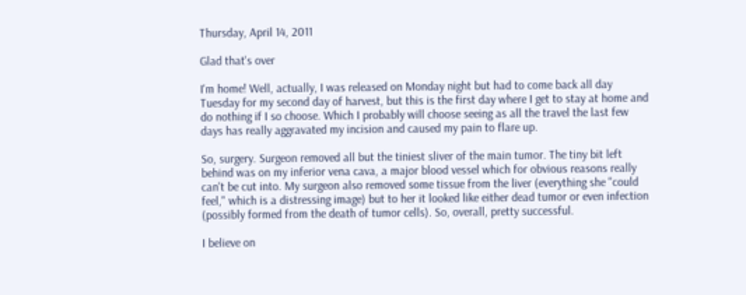Thursday, April 14, 2011

Glad that's over

I'm home! Well, actually, I was released on Monday night but had to come back all day Tuesday for my second day of harvest, but this is the first day where I get to stay at home and do nothing if I so choose. Which I probably will choose seeing as all the travel the last few days has really aggravated my incision and caused my pain to flare up.

So, surgery. Surgeon removed all but the tiniest sliver of the main tumor. The tiny bit left behind was on my inferior vena cava, a major blood vessel which for obvious reasons really can't be cut into. My surgeon also removed some tissue from the liver (everything she "could feel," which is a distressing image) but to her it looked like either dead tumor or even infection (possibly formed from the death of tumor cells). So, overall, pretty successful.

I believe on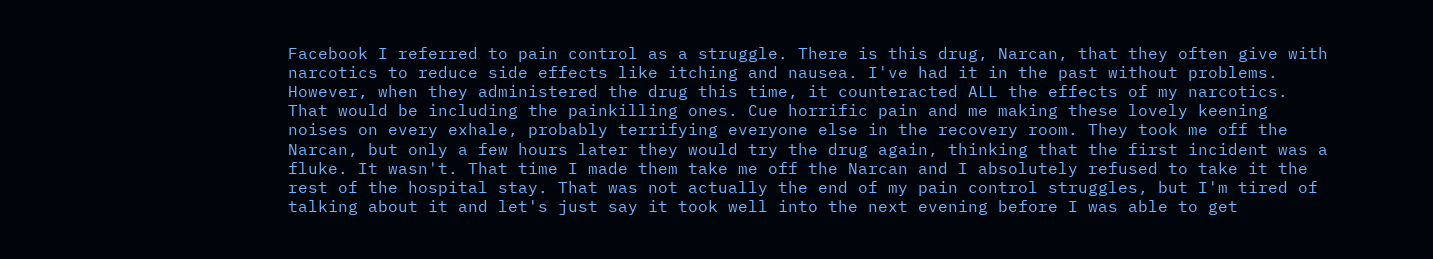Facebook I referred to pain control as a struggle. There is this drug, Narcan, that they often give with narcotics to reduce side effects like itching and nausea. I've had it in the past without problems. However, when they administered the drug this time, it counteracted ALL the effects of my narcotics. That would be including the painkilling ones. Cue horrific pain and me making these lovely keening noises on every exhale, probably terrifying everyone else in the recovery room. They took me off the Narcan, but only a few hours later they would try the drug again, thinking that the first incident was a fluke. It wasn't. That time I made them take me off the Narcan and I absolutely refused to take it the rest of the hospital stay. That was not actually the end of my pain control struggles, but I'm tired of talking about it and let's just say it took well into the next evening before I was able to get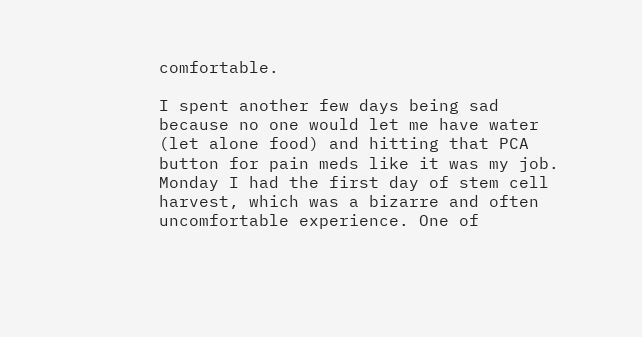comfortable.

I spent another few days being sad because no one would let me have water (let alone food) and hitting that PCA button for pain meds like it was my job. Monday I had the first day of stem cell harvest, which was a bizarre and often uncomfortable experience. One of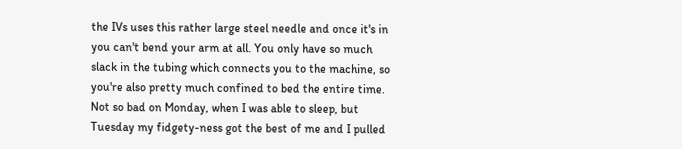the IVs uses this rather large steel needle and once it's in you can't bend your arm at all. You only have so much slack in the tubing which connects you to the machine, so you're also pretty much confined to bed the entire time. Not so bad on Monday, when I was able to sleep, but Tuesday my fidgety-ness got the best of me and I pulled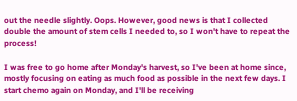out the needle slightly. Oops. However, good news is that I collected double the amount of stem cells I needed to, so I won't have to repeat the process!

I was free to go home after Monday's harvest, so I've been at home since, mostly focusing on eating as much food as possible in the next few days. I start chemo again on Monday, and I'll be receiving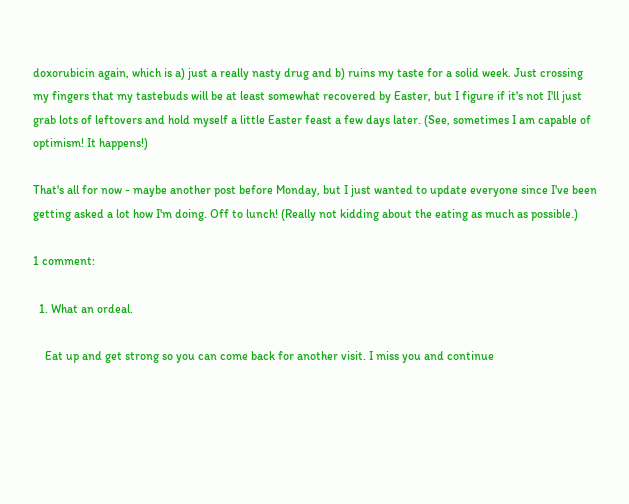doxorubicin again, which is a) just a really nasty drug and b) ruins my taste for a solid week. Just crossing my fingers that my tastebuds will be at least somewhat recovered by Easter, but I figure if it's not I'll just grab lots of leftovers and hold myself a little Easter feast a few days later. (See, sometimes I am capable of optimism! It happens!)

That's all for now - maybe another post before Monday, but I just wanted to update everyone since I've been getting asked a lot how I'm doing. Off to lunch! (Really not kidding about the eating as much as possible.)

1 comment:

  1. What an ordeal.

    Eat up and get strong so you can come back for another visit. I miss you and continue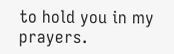to hold you in my prayers.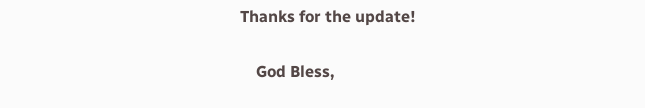Thanks for the update!

    God Bless,